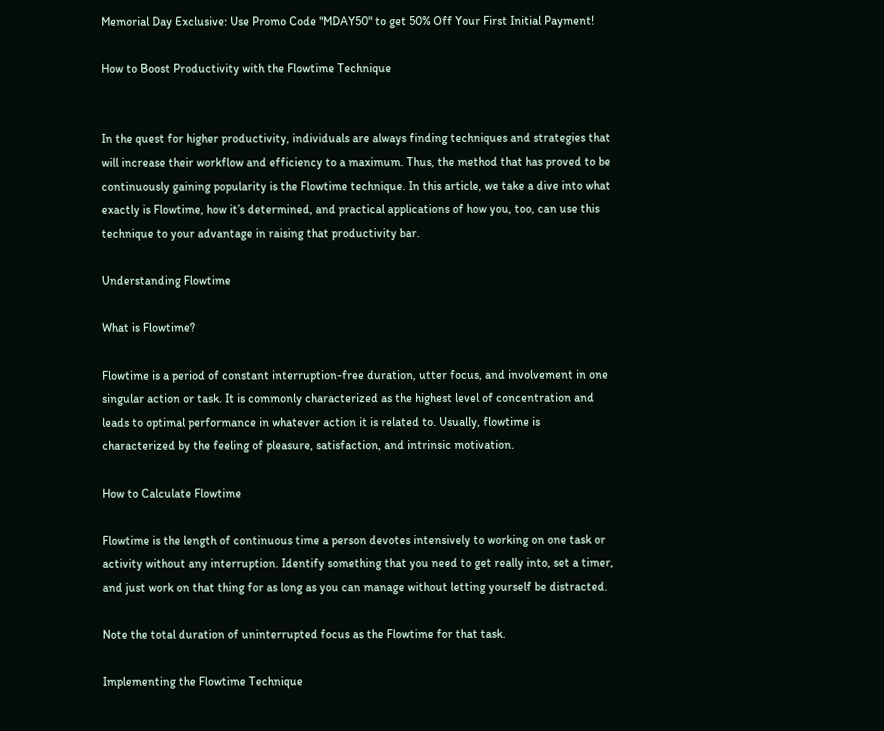Memorial Day Exclusive: Use Promo Code "MDAY50" to get 50% Off Your First Initial Payment!

How to Boost Productivity with the Flowtime Technique


In the quest for higher productivity, individuals are always finding techniques and strategies that will increase their workflow and efficiency to a maximum. Thus, the method that has proved to be continuously gaining popularity is the Flowtime technique. In this article, we take a dive into what exactly is Flowtime, how it’s determined, and practical applications of how you, too, can use this technique to your advantage in raising that productivity bar.

Understanding Flowtime

What is Flowtime?

Flowtime is a period of constant interruption-free duration, utter focus, and involvement in one singular action or task. It is commonly characterized as the highest level of concentration and leads to optimal performance in whatever action it is related to. Usually, flowtime is characterized by the feeling of pleasure, satisfaction, and intrinsic motivation.

How to Calculate Flowtime

Flowtime is the length of continuous time a person devotes intensively to working on one task or activity without any interruption. Identify something that you need to get really into, set a timer, and just work on that thing for as long as you can manage without letting yourself be distracted.

Note the total duration of uninterrupted focus as the Flowtime for that task.

Implementing the Flowtime Technique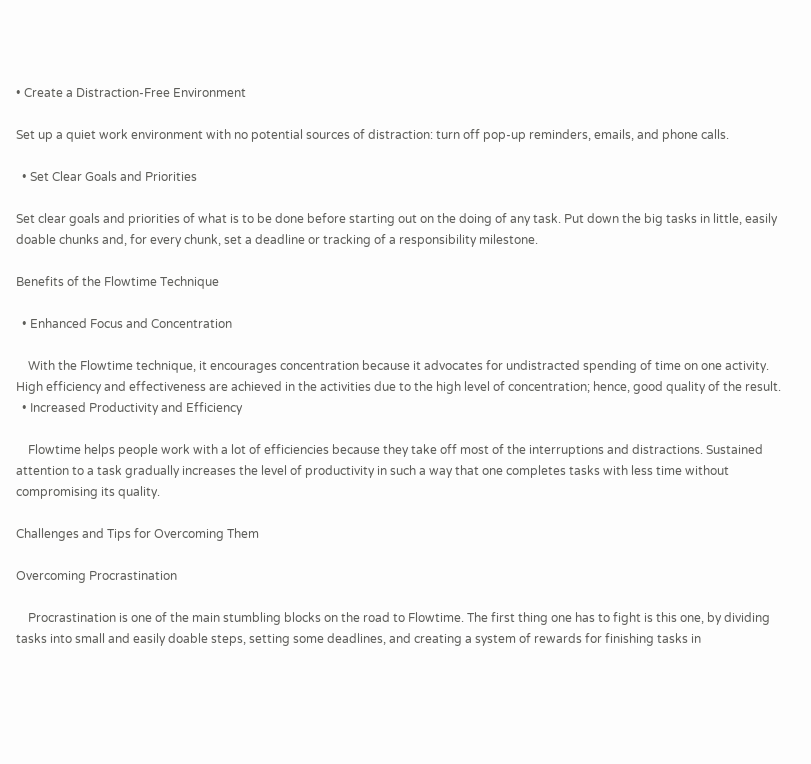• Create a Distraction-Free Environment

Set up a quiet work environment with no potential sources of distraction: turn off pop-up reminders, emails, and phone calls.

  • Set Clear Goals and Priorities

Set clear goals and priorities of what is to be done before starting out on the doing of any task. Put down the big tasks in little, easily doable chunks and, for every chunk, set a deadline or tracking of a responsibility milestone.

Benefits of the Flowtime Technique

  • Enhanced Focus and Concentration

    With the Flowtime technique, it encourages concentration because it advocates for undistracted spending of time on one activity. High efficiency and effectiveness are achieved in the activities due to the high level of concentration; hence, good quality of the result.
  • Increased Productivity and Efficiency

    Flowtime helps people work with a lot of efficiencies because they take off most of the interruptions and distractions. Sustained attention to a task gradually increases the level of productivity in such a way that one completes tasks with less time without compromising its quality.

Challenges and Tips for Overcoming Them

Overcoming Procrastination

    Procrastination is one of the main stumbling blocks on the road to Flowtime. The first thing one has to fight is this one, by dividing tasks into small and easily doable steps, setting some deadlines, and creating a system of rewards for finishing tasks in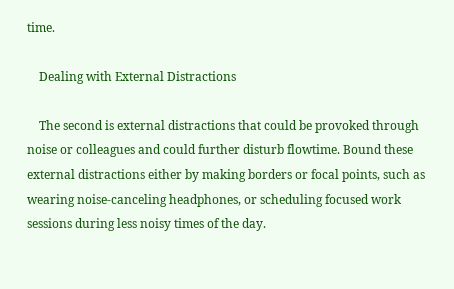time.

    Dealing with External Distractions

    The second is external distractions that could be provoked through noise or colleagues and could further disturb flowtime. Bound these external distractions either by making borders or focal points, such as wearing noise-canceling headphones, or scheduling focused work sessions during less noisy times of the day.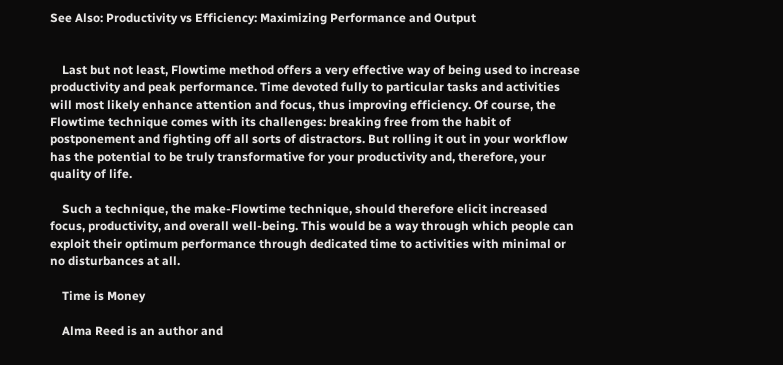See Also: Productivity vs Efficiency: Maximizing Performance and Output


    Last but not least, Flowtime method offers a very effective way of being used to increase productivity and peak performance. Time devoted fully to particular tasks and activities will most likely enhance attention and focus, thus improving efficiency. Of course, the Flowtime technique comes with its challenges: breaking free from the habit of postponement and fighting off all sorts of distractors. But rolling it out in your workflow has the potential to be truly transformative for your productivity and, therefore, your quality of life.

    Such a technique, the make-Flowtime technique, should therefore elicit increased focus, productivity, and overall well-being. This would be a way through which people can exploit their optimum performance through dedicated time to activities with minimal or no disturbances at all.

    Time is Money

    Alma Reed is an author and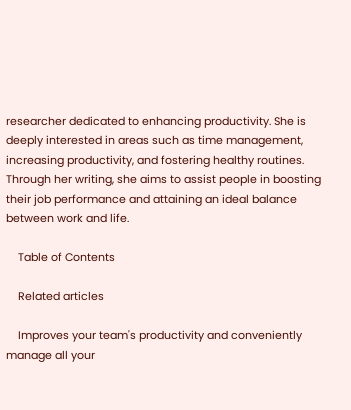researcher dedicated to enhancing productivity. She is deeply interested in areas such as time management, increasing productivity, and fostering healthy routines. Through her writing, she aims to assist people in boosting their job performance and attaining an ideal balance between work and life.

    Table of Contents

    Related articles

    Improves your team's productivity and conveniently manage all your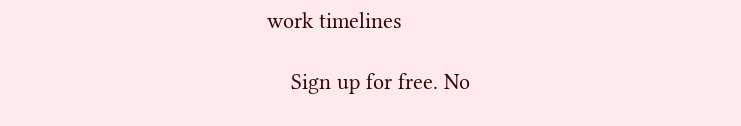work timelines

    Sign up for free. No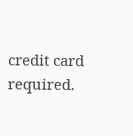credit card required.